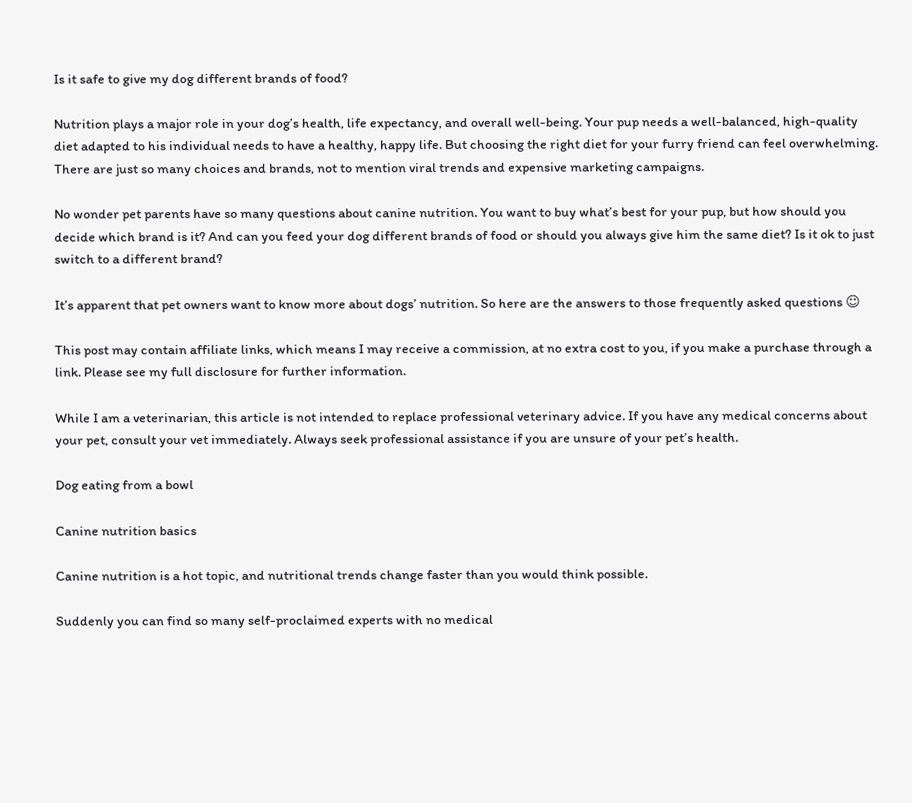Is it safe to give my dog different brands of food?

Nutrition plays a major role in your dog’s health, life expectancy, and overall well-being. Your pup needs a well-balanced, high-quality diet adapted to his individual needs to have a healthy, happy life. But choosing the right diet for your furry friend can feel overwhelming. There are just so many choices and brands, not to mention viral trends and expensive marketing campaigns.

No wonder pet parents have so many questions about canine nutrition. You want to buy what’s best for your pup, but how should you decide which brand is it? And can you feed your dog different brands of food or should you always give him the same diet? Is it ok to just switch to a different brand?

It’s apparent that pet owners want to know more about dogs’ nutrition. So here are the answers to those frequently asked questions ☺

This post may contain affiliate links, which means I may receive a commission, at no extra cost to you, if you make a purchase through a link. Please see my full disclosure for further information.

While I am a veterinarian, this article is not intended to replace professional veterinary advice. If you have any medical concerns about your pet, consult your vet immediately. Always seek professional assistance if you are unsure of your pet’s health.

Dog eating from a bowl

Canine nutrition basics

Canine nutrition is a hot topic, and nutritional trends change faster than you would think possible.

Suddenly you can find so many self-proclaimed experts with no medical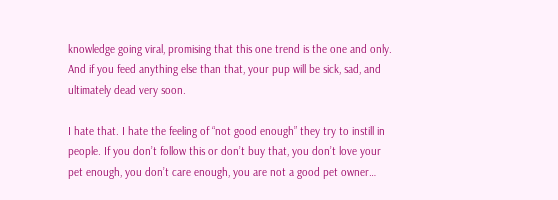knowledge going viral, promising that this one trend is the one and only. And if you feed anything else than that, your pup will be sick, sad, and ultimately dead very soon.

I hate that. I hate the feeling of “not good enough” they try to instill in people. If you don’t follow this or don’t buy that, you don’t love your pet enough, you don’t care enough, you are not a good pet owner…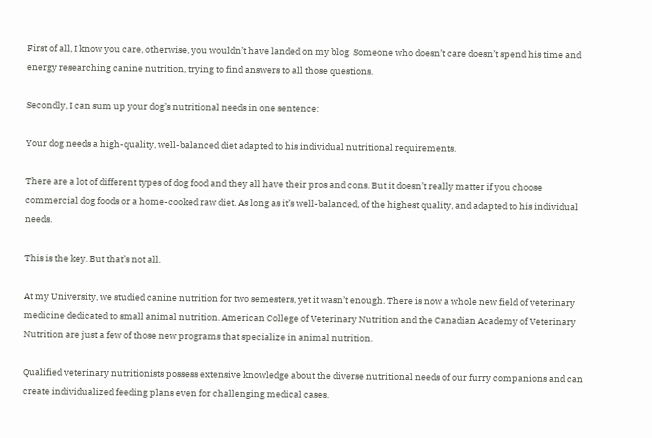First of all, I know you care, otherwise, you wouldn’t have landed on my blog  Someone who doesn’t care doesn’t spend his time and energy researching canine nutrition, trying to find answers to all those questions.

Secondly, I can sum up your dog’s nutritional needs in one sentence:

Your dog needs a high-quality, well-balanced diet adapted to his individual nutritional requirements.

There are a lot of different types of dog food and they all have their pros and cons. But it doesn’t really matter if you choose commercial dog foods or a home-cooked raw diet. As long as it’s well-balanced, of the highest quality, and adapted to his individual needs.

This is the key. But that’s not all.

At my University, we studied canine nutrition for two semesters, yet it wasn’t enough. There is now a whole new field of veterinary medicine dedicated to small animal nutrition. American College of Veterinary Nutrition and the Canadian Academy of Veterinary Nutrition are just a few of those new programs that specialize in animal nutrition.

Qualified veterinary nutritionists possess extensive knowledge about the diverse nutritional needs of our furry companions and can create individualized feeding plans even for challenging medical cases.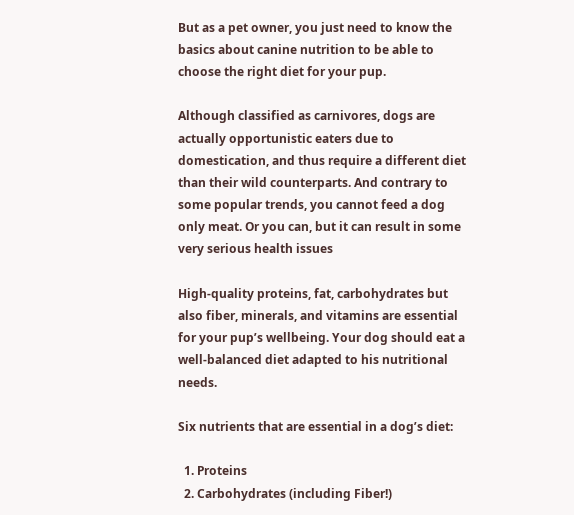But as a pet owner, you just need to know the basics about canine nutrition to be able to choose the right diet for your pup.

Although classified as carnivores, dogs are actually opportunistic eaters due to domestication, and thus require a different diet than their wild counterparts. And contrary to some popular trends, you cannot feed a dog only meat. Or you can, but it can result in some very serious health issues

High-quality proteins, fat, carbohydrates but also fiber, minerals, and vitamins are essential for your pup’s wellbeing. Your dog should eat a well-balanced diet adapted to his nutritional needs.

Six nutrients that are essential in a dog’s diet:

  1. Proteins
  2. Carbohydrates (including Fiber!)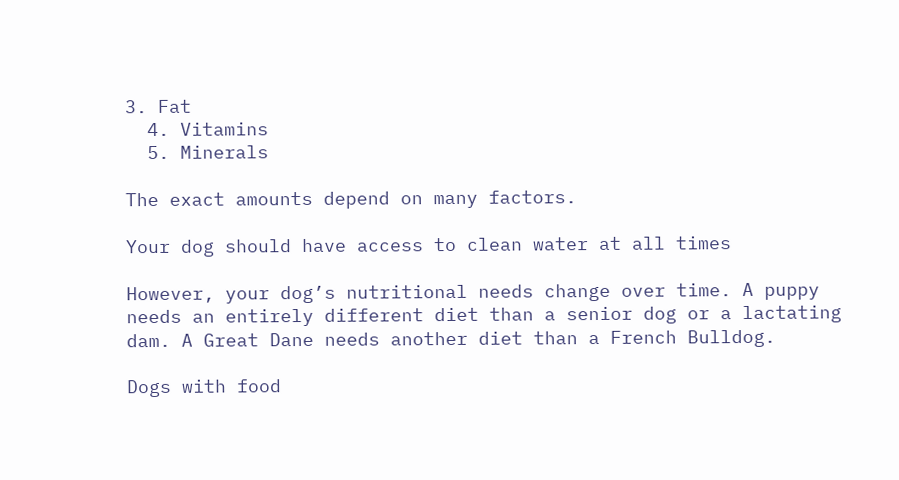3. Fat
  4. Vitamins
  5. Minerals

The exact amounts depend on many factors.

Your dog should have access to clean water at all times

However, your dog’s nutritional needs change over time. A puppy needs an entirely different diet than a senior dog or a lactating dam. A Great Dane needs another diet than a French Bulldog.

Dogs with food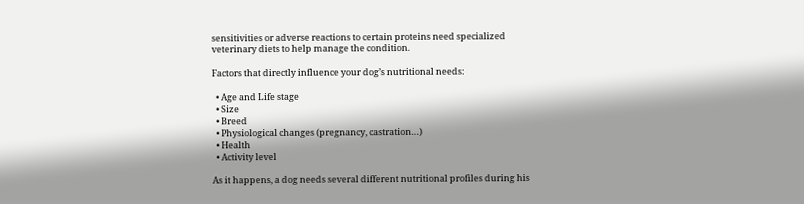sensitivities or adverse reactions to certain proteins need specialized veterinary diets to help manage the condition.

Factors that directly influence your dog’s nutritional needs:

  • Age and Life stage
  • Size
  • Breed
  • Physiological changes (pregnancy, castration…)
  • Health
  • Activity level

As it happens, a dog needs several different nutritional profiles during his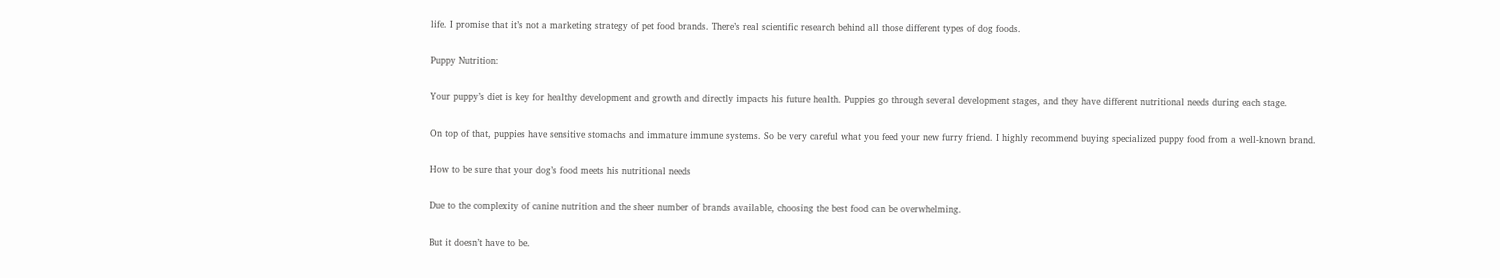life. I promise that it’s not a marketing strategy of pet food brands. There’s real scientific research behind all those different types of dog foods.

Puppy Nutrition:

Your puppy’s diet is key for healthy development and growth and directly impacts his future health. Puppies go through several development stages, and they have different nutritional needs during each stage.

On top of that, puppies have sensitive stomachs and immature immune systems. So be very careful what you feed your new furry friend. I highly recommend buying specialized puppy food from a well-known brand.

How to be sure that your dog’s food meets his nutritional needs

Due to the complexity of canine nutrition and the sheer number of brands available, choosing the best food can be overwhelming.

But it doesn’t have to be.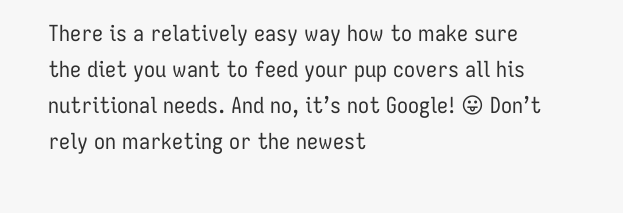There is a relatively easy way how to make sure the diet you want to feed your pup covers all his nutritional needs. And no, it’s not Google! 😛 Don’t rely on marketing or the newest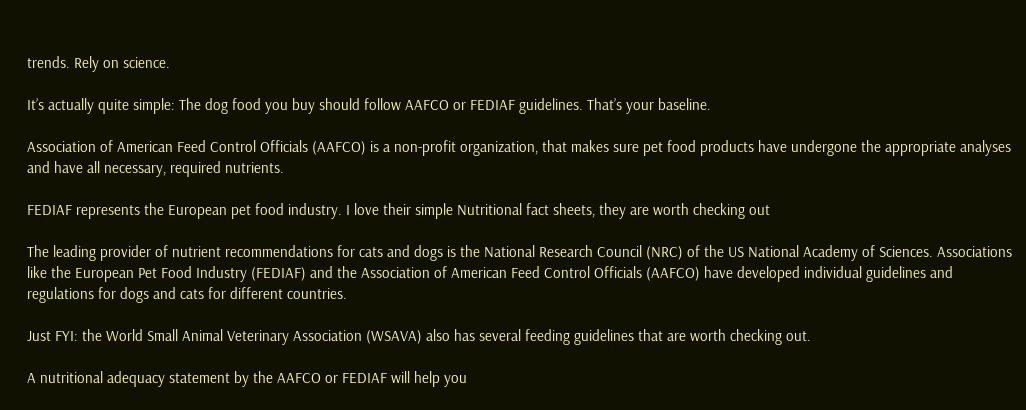trends. Rely on science.

It’s actually quite simple: The dog food you buy should follow AAFCO or FEDIAF guidelines. That’s your baseline.

Association of American Feed Control Officials (AAFCO) is a non-profit organization, that makes sure pet food products have undergone the appropriate analyses and have all necessary, required nutrients.

FEDIAF represents the European pet food industry. I love their simple Nutritional fact sheets, they are worth checking out

The leading provider of nutrient recommendations for cats and dogs is the National Research Council (NRC) of the US National Academy of Sciences. Associations like the European Pet Food Industry (FEDIAF) and the Association of American Feed Control Officials (AAFCO) have developed individual guidelines and regulations for dogs and cats for different countries.

Just FYI: the World Small Animal Veterinary Association (WSAVA) also has several feeding guidelines that are worth checking out.

A nutritional adequacy statement by the AAFCO or FEDIAF will help you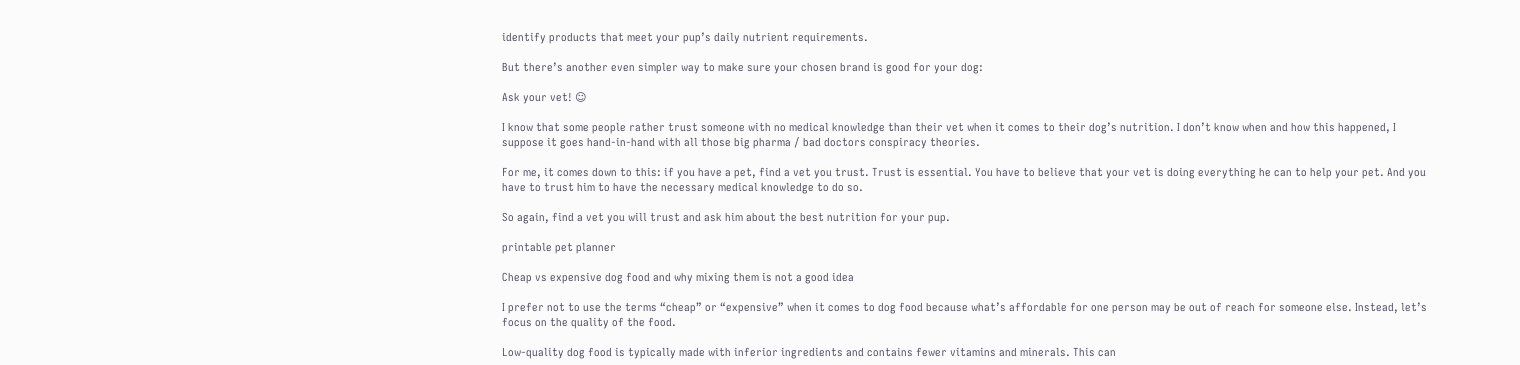identify products that meet your pup’s daily nutrient requirements.

But there’s another even simpler way to make sure your chosen brand is good for your dog:

Ask your vet! ☺

I know that some people rather trust someone with no medical knowledge than their vet when it comes to their dog’s nutrition. I don’t know when and how this happened, I suppose it goes hand-in-hand with all those big pharma / bad doctors conspiracy theories.

For me, it comes down to this: if you have a pet, find a vet you trust. Trust is essential. You have to believe that your vet is doing everything he can to help your pet. And you have to trust him to have the necessary medical knowledge to do so.

So again, find a vet you will trust and ask him about the best nutrition for your pup.

printable pet planner

Cheap vs expensive dog food and why mixing them is not a good idea

I prefer not to use the terms “cheap” or “expensive” when it comes to dog food because what’s affordable for one person may be out of reach for someone else. Instead, let’s focus on the quality of the food.

Low-quality dog food is typically made with inferior ingredients and contains fewer vitamins and minerals. This can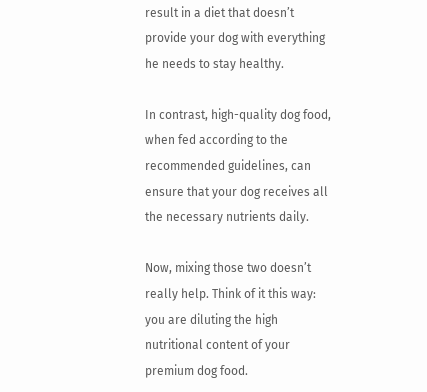result in a diet that doesn’t provide your dog with everything he needs to stay healthy.

In contrast, high-quality dog food, when fed according to the recommended guidelines, can ensure that your dog receives all the necessary nutrients daily.

Now, mixing those two doesn’t really help. Think of it this way: you are diluting the high nutritional content of your premium dog food.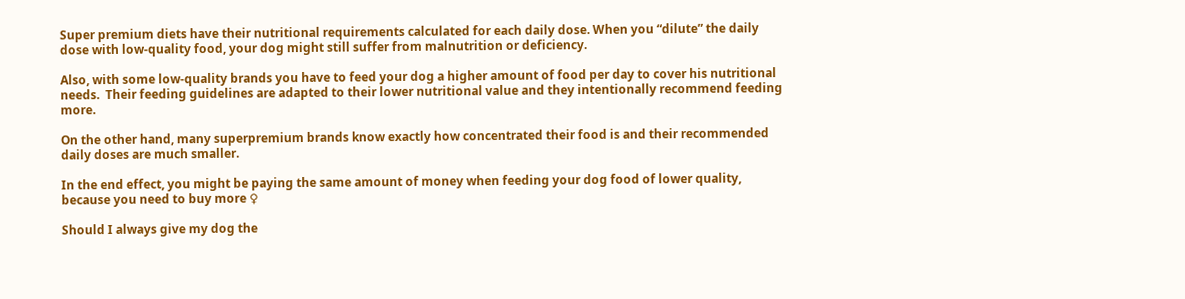Super premium diets have their nutritional requirements calculated for each daily dose. When you “dilute” the daily dose with low-quality food, your dog might still suffer from malnutrition or deficiency.

Also, with some low-quality brands you have to feed your dog a higher amount of food per day to cover his nutritional needs.  Their feeding guidelines are adapted to their lower nutritional value and they intentionally recommend feeding more.

On the other hand, many superpremium brands know exactly how concentrated their food is and their recommended daily doses are much smaller.

In the end effect, you might be paying the same amount of money when feeding your dog food of lower quality, because you need to buy more ♀

Should I always give my dog the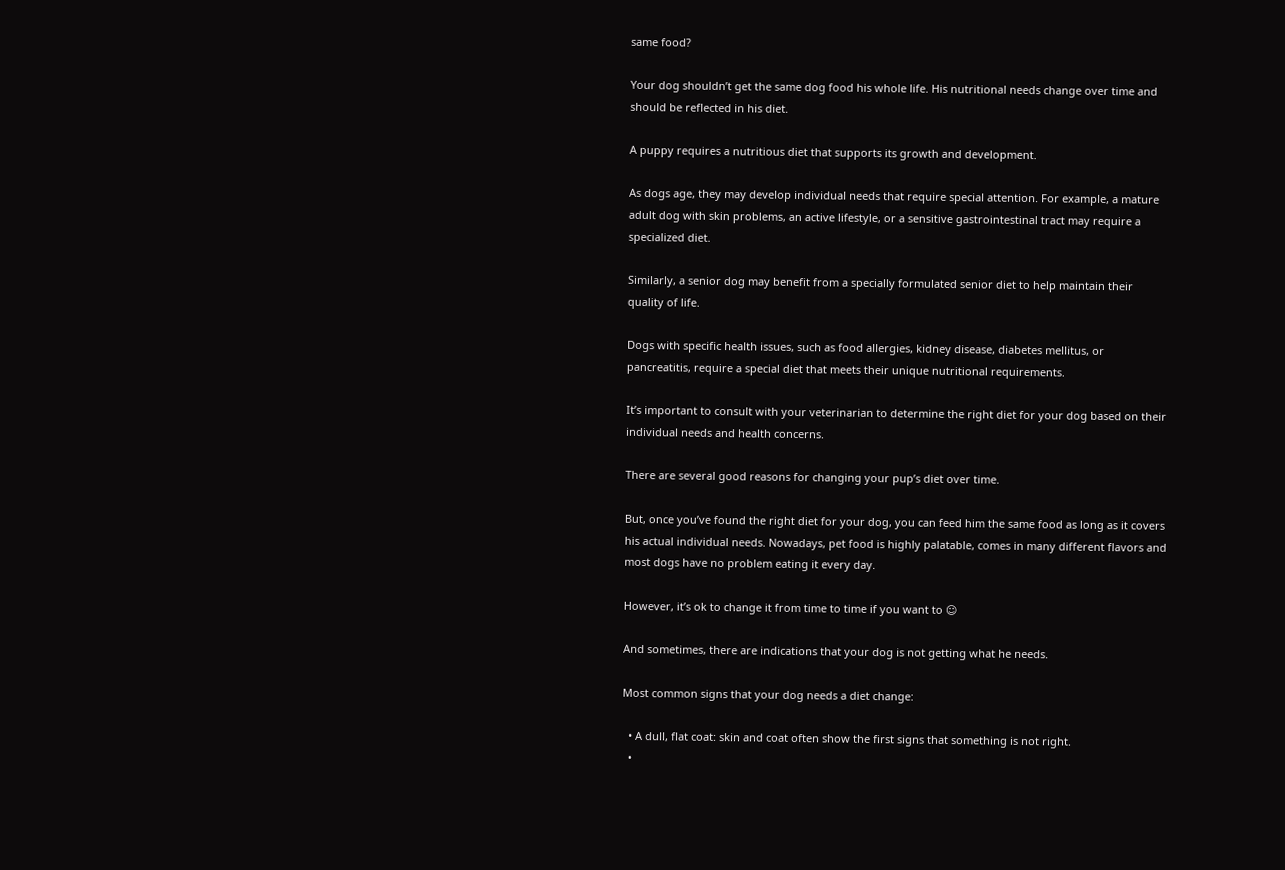same food?

Your dog shouldn’t get the same dog food his whole life. His nutritional needs change over time and should be reflected in his diet.

A puppy requires a nutritious diet that supports its growth and development.

As dogs age, they may develop individual needs that require special attention. For example, a mature adult dog with skin problems, an active lifestyle, or a sensitive gastrointestinal tract may require a specialized diet.

Similarly, a senior dog may benefit from a specially formulated senior diet to help maintain their quality of life.

Dogs with specific health issues, such as food allergies, kidney disease, diabetes mellitus, or pancreatitis, require a special diet that meets their unique nutritional requirements.

It’s important to consult with your veterinarian to determine the right diet for your dog based on their individual needs and health concerns.

There are several good reasons for changing your pup’s diet over time.

But, once you’ve found the right diet for your dog, you can feed him the same food as long as it covers his actual individual needs. Nowadays, pet food is highly palatable, comes in many different flavors and most dogs have no problem eating it every day.

However, it’s ok to change it from time to time if you want to ☺

And sometimes, there are indications that your dog is not getting what he needs.

Most common signs that your dog needs a diet change:

  • A dull, flat coat: skin and coat often show the first signs that something is not right.
  •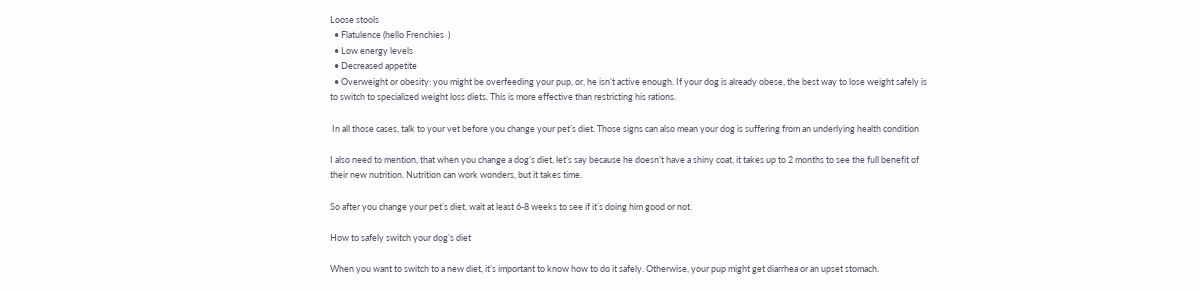Loose stools
  • Flatulence (hello Frenchies  )
  • Low energy levels
  • Decreased appetite
  • Overweight or obesity: you might be overfeeding your pup, or, he isn’t active enough. If your dog is already obese, the best way to lose weight safely is to switch to specialized weight loss diets. This is more effective than restricting his rations.

 In all those cases, talk to your vet before you change your pet’s diet. Those signs can also mean your dog is suffering from an underlying health condition

I also need to mention, that when you change a dog’s diet, let’s say because he doesn’t have a shiny coat, it takes up to 2 months to see the full benefit of their new nutrition. Nutrition can work wonders, but it takes time.

So after you change your pet’s diet, wait at least 6-8 weeks to see if it’s doing him good or not.

How to safely switch your dog’s diet

When you want to switch to a new diet, it’s important to know how to do it safely. Otherwise, your pup might get diarrhea or an upset stomach.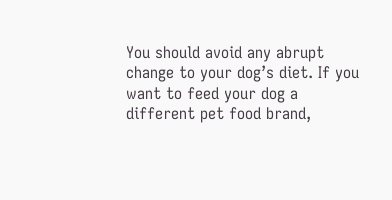You should avoid any abrupt change to your dog’s diet. If you want to feed your dog a different pet food brand,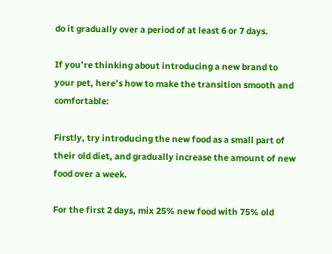do it gradually over a period of at least 6 or 7 days.

If you’re thinking about introducing a new brand to your pet, here’s how to make the transition smooth and comfortable:

Firstly, try introducing the new food as a small part of their old diet, and gradually increase the amount of new food over a week.

For the first 2 days, mix 25% new food with 75% old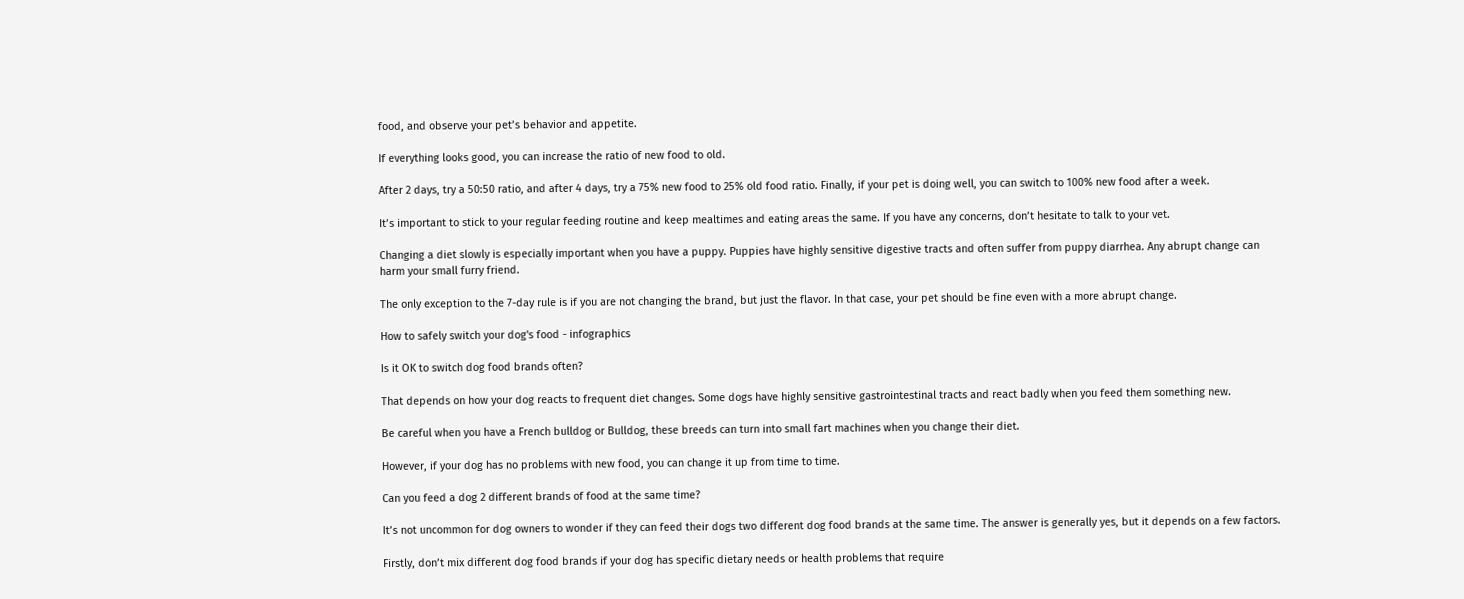food, and observe your pet’s behavior and appetite.

If everything looks good, you can increase the ratio of new food to old.

After 2 days, try a 50:50 ratio, and after 4 days, try a 75% new food to 25% old food ratio. Finally, if your pet is doing well, you can switch to 100% new food after a week.

It’s important to stick to your regular feeding routine and keep mealtimes and eating areas the same. If you have any concerns, don’t hesitate to talk to your vet.

Changing a diet slowly is especially important when you have a puppy. Puppies have highly sensitive digestive tracts and often suffer from puppy diarrhea. Any abrupt change can harm your small furry friend.

The only exception to the 7-day rule is if you are not changing the brand, but just the flavor. In that case, your pet should be fine even with a more abrupt change.

How to safely switch your dog's food - infographics

Is it OK to switch dog food brands often?

That depends on how your dog reacts to frequent diet changes. Some dogs have highly sensitive gastrointestinal tracts and react badly when you feed them something new.

Be careful when you have a French bulldog or Bulldog, these breeds can turn into small fart machines when you change their diet.

However, if your dog has no problems with new food, you can change it up from time to time.

Can you feed a dog 2 different brands of food at the same time?

It’s not uncommon for dog owners to wonder if they can feed their dogs two different dog food brands at the same time. The answer is generally yes, but it depends on a few factors.

Firstly, don’t mix different dog food brands if your dog has specific dietary needs or health problems that require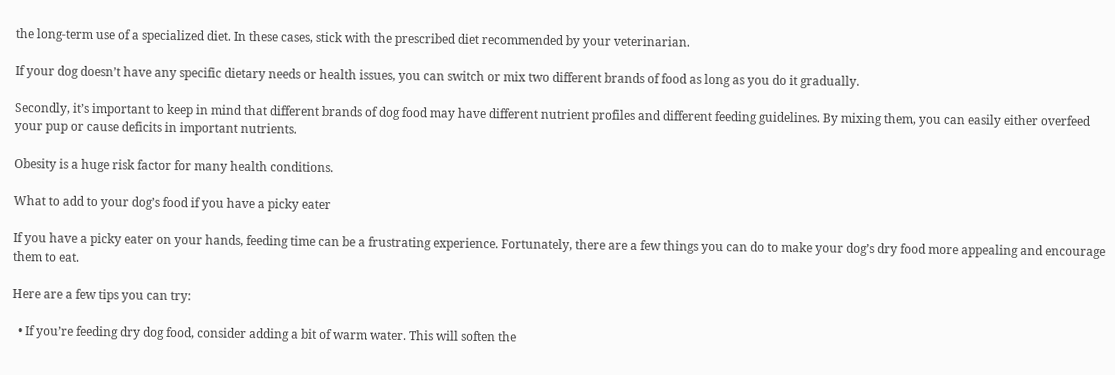the long-term use of a specialized diet. In these cases, stick with the prescribed diet recommended by your veterinarian.

If your dog doesn’t have any specific dietary needs or health issues, you can switch or mix two different brands of food as long as you do it gradually.

Secondly, it’s important to keep in mind that different brands of dog food may have different nutrient profiles and different feeding guidelines. By mixing them, you can easily either overfeed your pup or cause deficits in important nutrients.

Obesity is a huge risk factor for many health conditions.

What to add to your dog’s food if you have a picky eater

If you have a picky eater on your hands, feeding time can be a frustrating experience. Fortunately, there are a few things you can do to make your dog’s dry food more appealing and encourage them to eat.

Here are a few tips you can try:

  • If you’re feeding dry dog food, consider adding a bit of warm water. This will soften the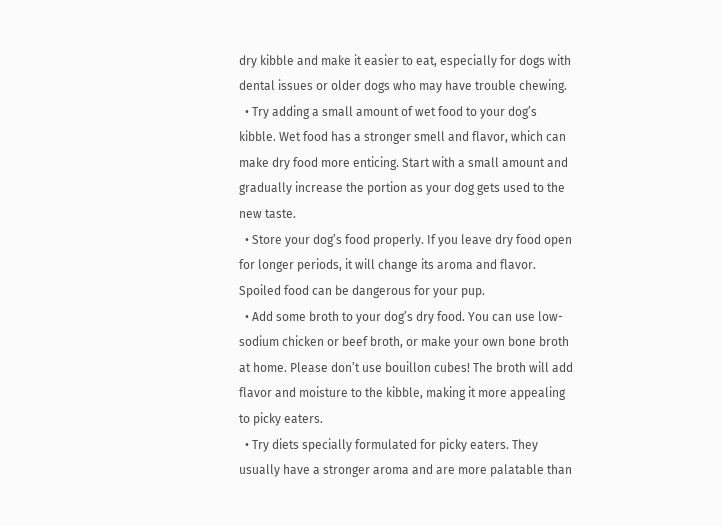dry kibble and make it easier to eat, especially for dogs with dental issues or older dogs who may have trouble chewing.
  • Try adding a small amount of wet food to your dog’s kibble. Wet food has a stronger smell and flavor, which can make dry food more enticing. Start with a small amount and gradually increase the portion as your dog gets used to the new taste.
  • Store your dog’s food properly. If you leave dry food open for longer periods, it will change its aroma and flavor. Spoiled food can be dangerous for your pup.
  • Add some broth to your dog’s dry food. You can use low-sodium chicken or beef broth, or make your own bone broth at home. Please don’t use bouillon cubes! The broth will add flavor and moisture to the kibble, making it more appealing to picky eaters.
  • Try diets specially formulated for picky eaters. They usually have a stronger aroma and are more palatable than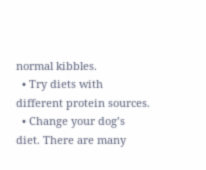normal kibbles.
  • Try diets with different protein sources.
  • Change your dog’s diet. There are many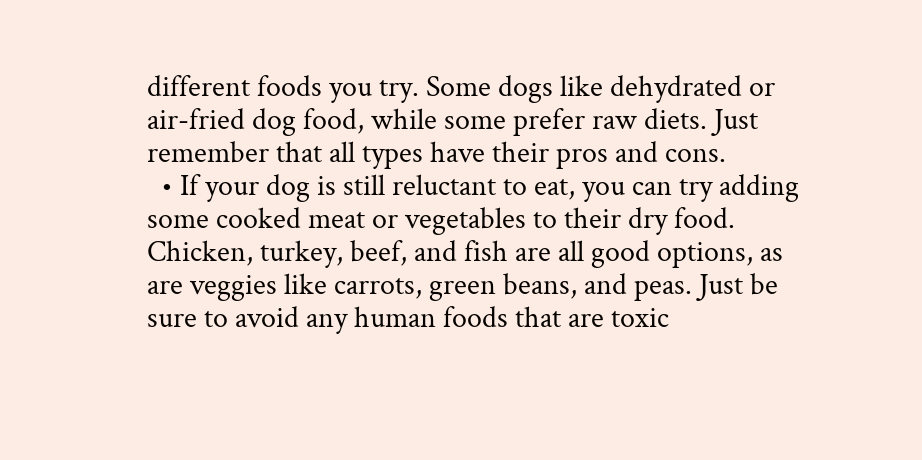different foods you try. Some dogs like dehydrated or air-fried dog food, while some prefer raw diets. Just remember that all types have their pros and cons.
  • If your dog is still reluctant to eat, you can try adding some cooked meat or vegetables to their dry food. Chicken, turkey, beef, and fish are all good options, as are veggies like carrots, green beans, and peas. Just be sure to avoid any human foods that are toxic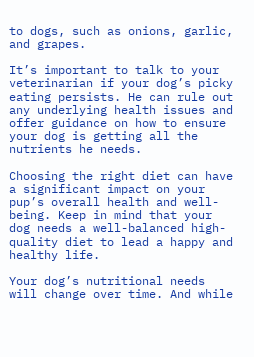to dogs, such as onions, garlic, and grapes.

It’s important to talk to your veterinarian if your dog’s picky eating persists. He can rule out any underlying health issues and offer guidance on how to ensure your dog is getting all the nutrients he needs.

Choosing the right diet can have a significant impact on your pup’s overall health and well-being. Keep in mind that your dog needs a well-balanced high-quality diet to lead a happy and healthy life.

Your dog’s nutritional needs will change over time. And while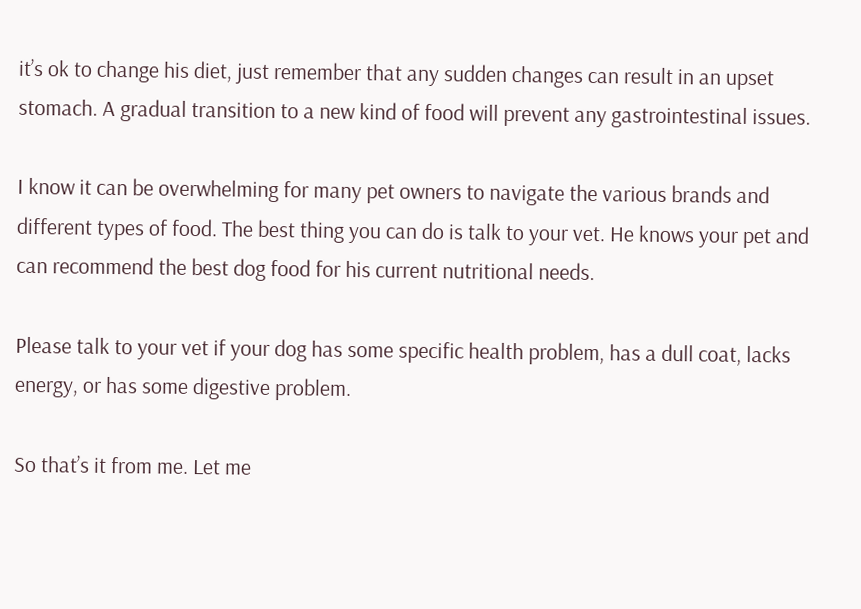it’s ok to change his diet, just remember that any sudden changes can result in an upset stomach. A gradual transition to a new kind of food will prevent any gastrointestinal issues.

I know it can be overwhelming for many pet owners to navigate the various brands and different types of food. The best thing you can do is talk to your vet. He knows your pet and can recommend the best dog food for his current nutritional needs.

Please talk to your vet if your dog has some specific health problem, has a dull coat, lacks energy, or has some digestive problem.

So that’s it from me. Let me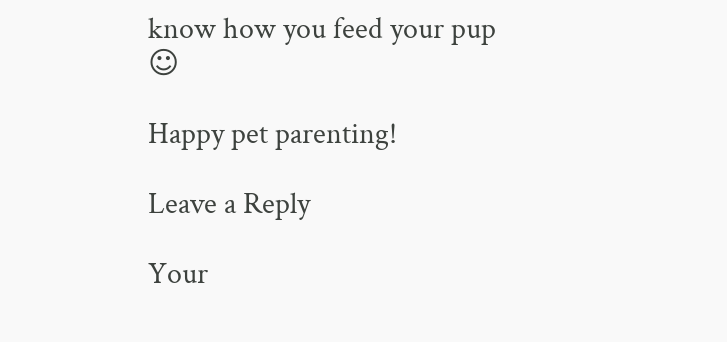know how you feed your pup ☺

Happy pet parenting!

Leave a Reply

Your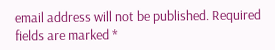email address will not be published. Required fields are marked *